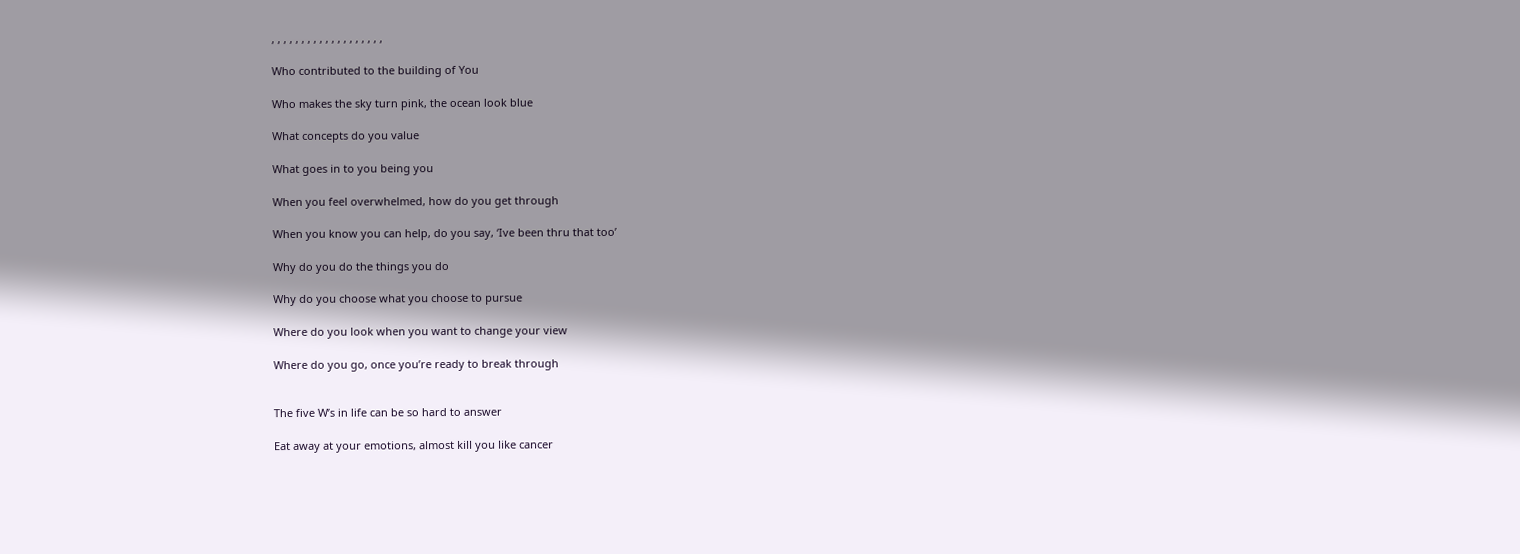, , , , , , , , , , , , , , , , , , ,

Who contributed to the building of You

Who makes the sky turn pink, the ocean look blue

What concepts do you value

What goes in to you being you

When you feel overwhelmed, how do you get through

When you know you can help, do you say, ‘Ive been thru that too’

Why do you do the things you do

Why do you choose what you choose to pursue

Where do you look when you want to change your view

Where do you go, once you’re ready to break through


The five W’s in life can be so hard to answer

Eat away at your emotions, almost kill you like cancer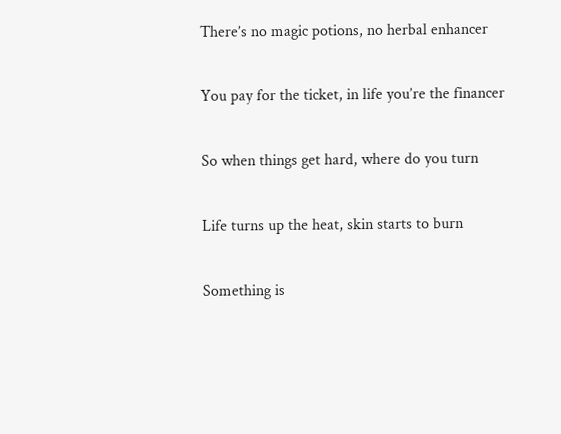There’s no magic potions, no herbal enhancer

You pay for the ticket, in life you’re the financer

So when things get hard, where do you turn

Life turns up the heat, skin starts to burn

Something is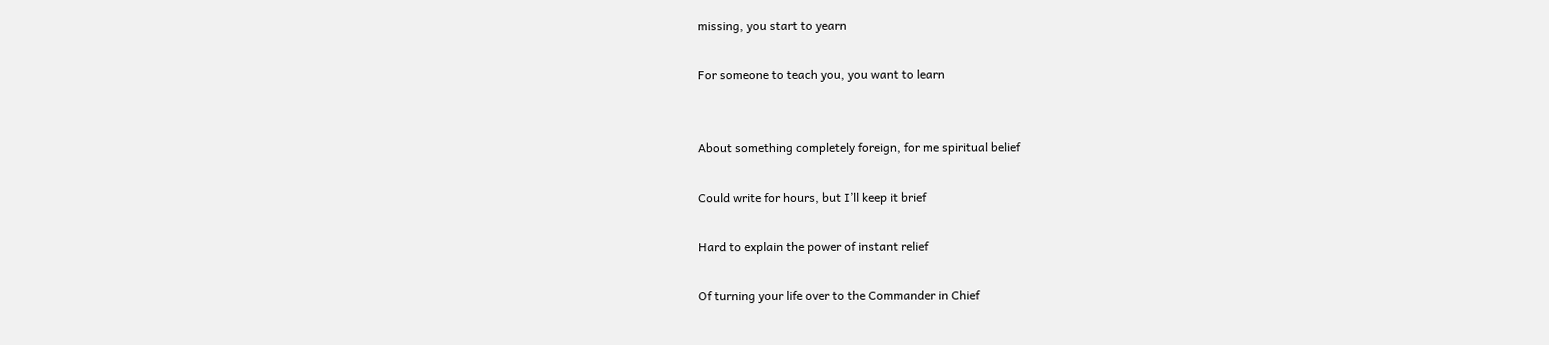missing, you start to yearn

For someone to teach you, you want to learn


About something completely foreign, for me spiritual belief

Could write for hours, but I’ll keep it brief

Hard to explain the power of instant relief

Of turning your life over to the Commander in Chief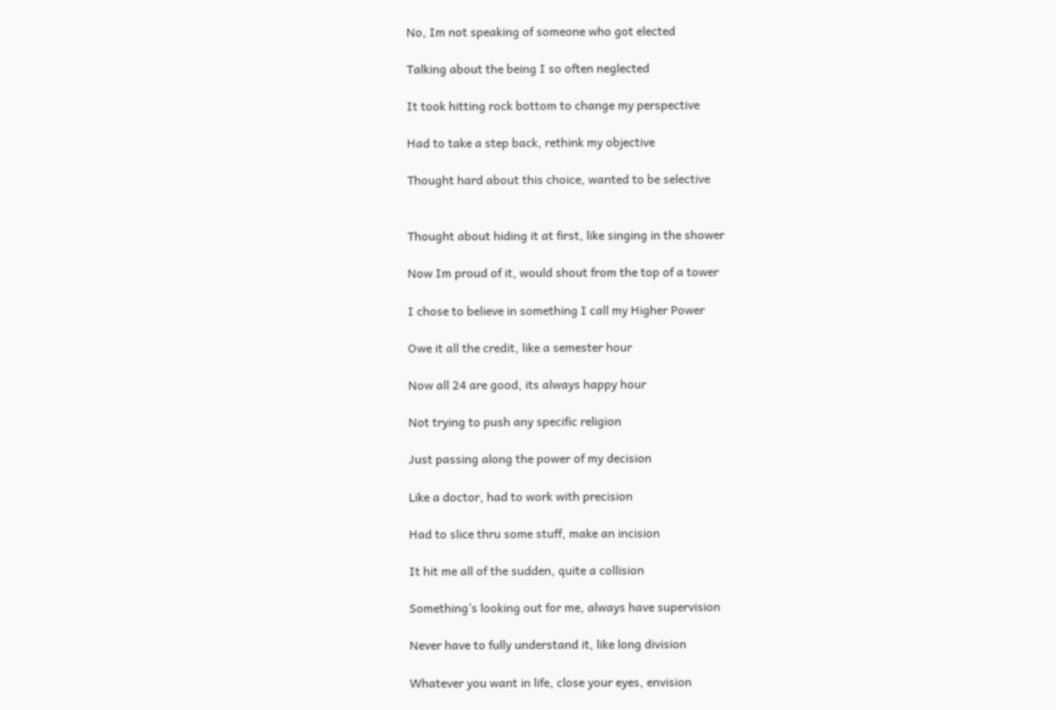No, Im not speaking of someone who got elected

Talking about the being I so often neglected

It took hitting rock bottom to change my perspective

Had to take a step back, rethink my objective

Thought hard about this choice, wanted to be selective


Thought about hiding it at first, like singing in the shower

Now Im proud of it, would shout from the top of a tower

I chose to believe in something I call my Higher Power

Owe it all the credit, like a semester hour

Now all 24 are good, its always happy hour

Not trying to push any specific religion

Just passing along the power of my decision

Like a doctor, had to work with precision

Had to slice thru some stuff, make an incision

It hit me all of the sudden, quite a collision

Something’s looking out for me, always have supervision

Never have to fully understand it, like long division

Whatever you want in life, close your eyes, envision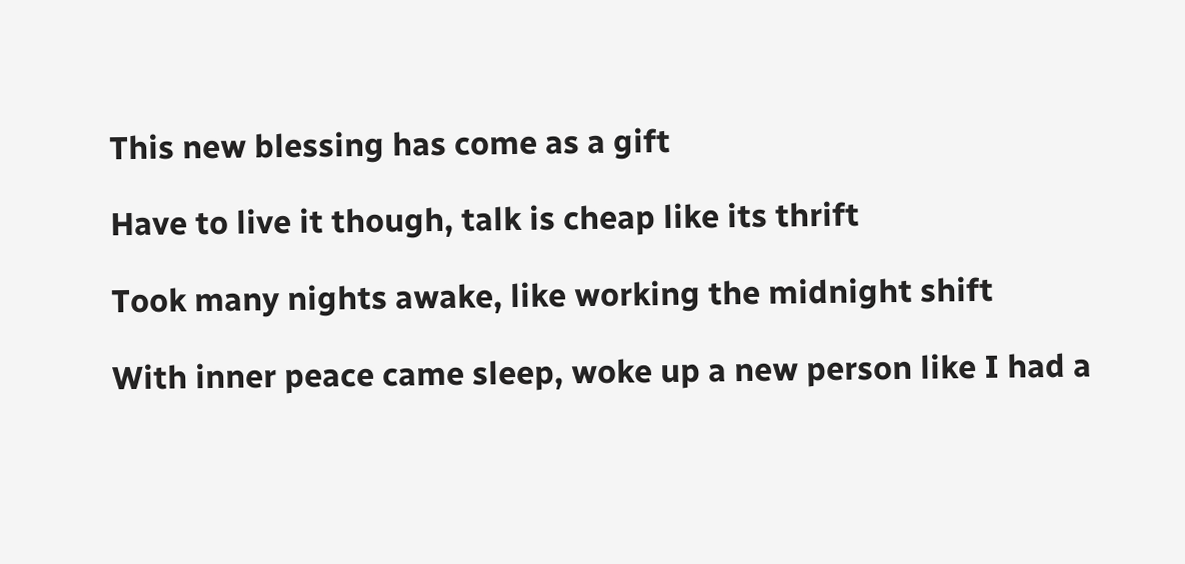This new blessing has come as a gift

Have to live it though, talk is cheap like its thrift

Took many nights awake, like working the midnight shift

With inner peace came sleep, woke up a new person like I had a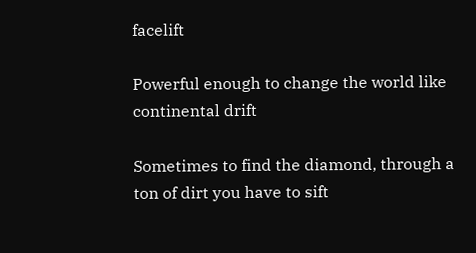facelift

Powerful enough to change the world like continental drift

Sometimes to find the diamond, through a ton of dirt you have to sift